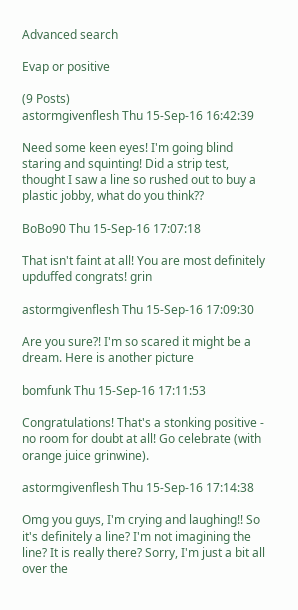Advanced search

Evap or positive

(9 Posts)
astormgivenflesh Thu 15-Sep-16 16:42:39

Need some keen eyes! I'm going blind staring and squinting! Did a strip test, thought I saw a line so rushed out to buy a plastic jobby, what do you think??

BoBo90 Thu 15-Sep-16 17:07:18

That isn't faint at all! You are most definitely upduffed congrats! grin

astormgivenflesh Thu 15-Sep-16 17:09:30

Are you sure?! I'm so scared it might be a dream. Here is another picture

bomfunk Thu 15-Sep-16 17:11:53

Congratulations! That's a stonking positive - no room for doubt at all! Go celebrate (with orange juice grinwine).

astormgivenflesh Thu 15-Sep-16 17:14:38

Omg you guys, I'm crying and laughing!! So it's definitely a line? I'm not imagining the line? It is really there? Sorry, I'm just a bit all over the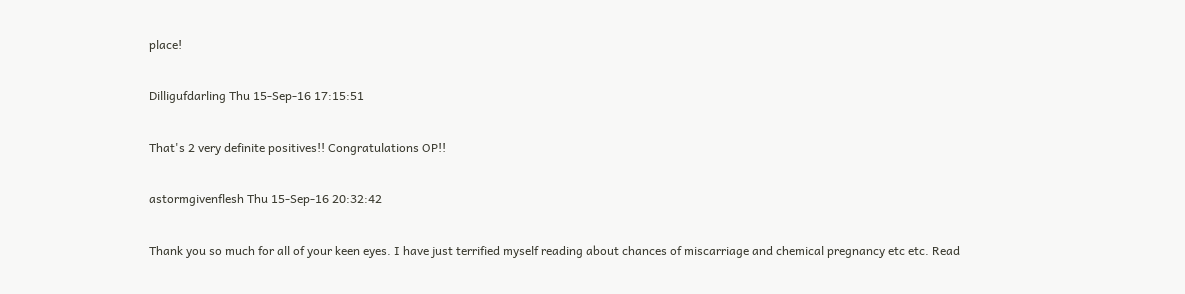place!

Dilligufdarling Thu 15-Sep-16 17:15:51

That's 2 very definite positives!! Congratulations OP!!

astormgivenflesh Thu 15-Sep-16 20:32:42

Thank you so much for all of your keen eyes. I have just terrified myself reading about chances of miscarriage and chemical pregnancy etc etc. Read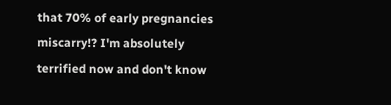that 70% of early pregnancies miscarry!? I'm absolutely terrified now and don't know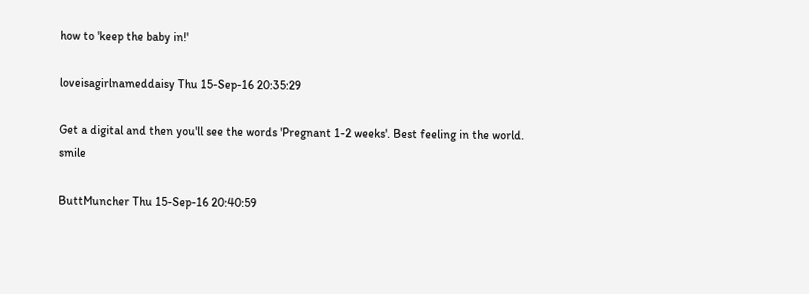how to 'keep the baby in!'

loveisagirlnameddaisy Thu 15-Sep-16 20:35:29

Get a digital and then you'll see the words 'Pregnant 1-2 weeks'. Best feeling in the world. smile

ButtMuncher Thu 15-Sep-16 20:40:59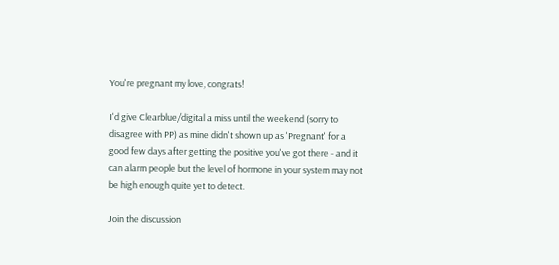You're pregnant my love, congrats!

I'd give Clearblue/digital a miss until the weekend (sorry to disagree with PP) as mine didn't shown up as 'Pregnant' for a good few days after getting the positive you've got there - and it can alarm people but the level of hormone in your system may not be high enough quite yet to detect.

Join the discussion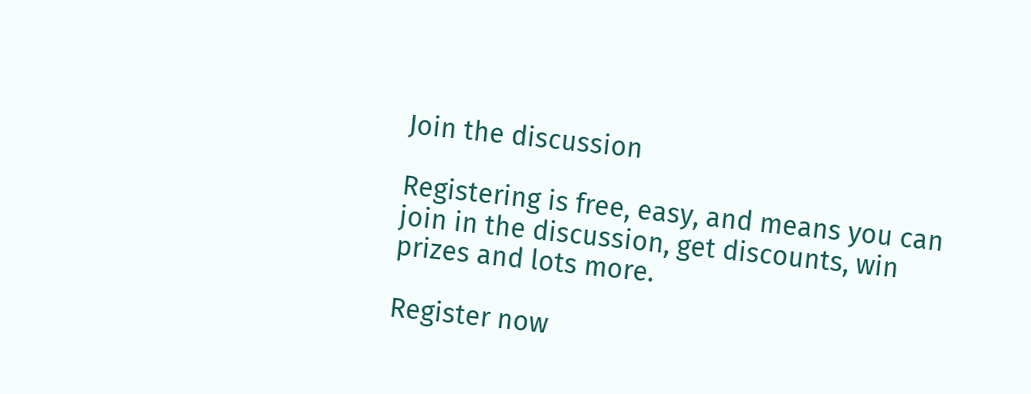Join the discussion

Registering is free, easy, and means you can join in the discussion, get discounts, win prizes and lots more.

Register now